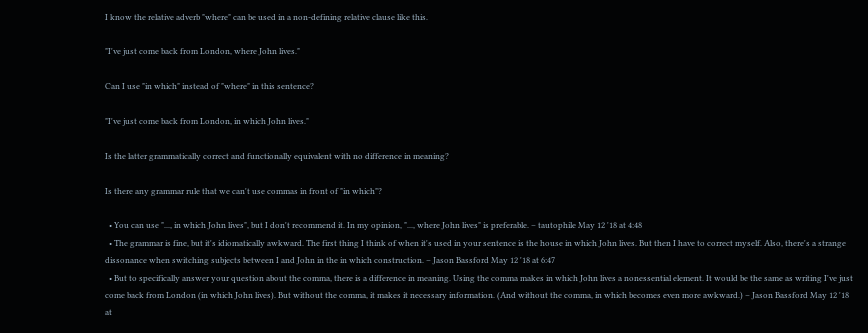I know the relative adverb "where" can be used in a non-defining relative clause like this.

"I've just come back from London, where John lives."

Can I use "in which" instead of "where" in this sentence?

"I've just come back from London, in which John lives."

Is the latter grammatically correct and functionally equivalent with no difference in meaning?

Is there any grammar rule that we can't use commas in front of "in which"?

  • You can use "..., in which John lives", but I don't recommend it. In my opinion, "..., where John lives" is preferable. – tautophile May 12 '18 at 4:48
  • The grammar is fine, but it's idiomatically awkward. The first thing I think of when it's used in your sentence is the house in which John lives. But then I have to correct myself. Also, there's a strange dissonance when switching subjects between I and John in the in which construction. – Jason Bassford May 12 '18 at 6:47
  • But to specifically answer your question about the comma, there is a difference in meaning. Using the comma makes in which John lives a nonessential element. It would be the same as writing I've just come back from London (in which John lives). But without the comma, it makes it necessary information. (And without the comma, in which becomes even more awkward.) – Jason Bassford May 12 '18 at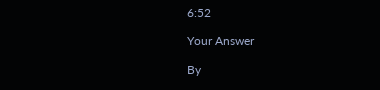6:52

Your Answer

By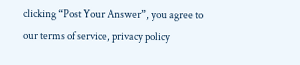clicking “Post Your Answer”, you agree to our terms of service, privacy policy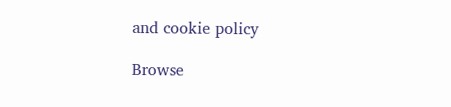and cookie policy

Browse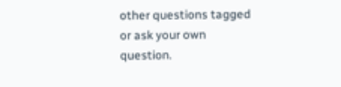other questions tagged or ask your own question.